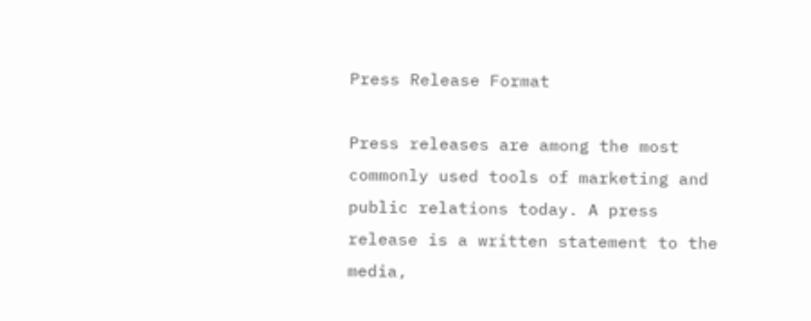Press Release Format

Press releases are among the most commonly used tools of marketing and public relations today. A press release is a written statement to the media,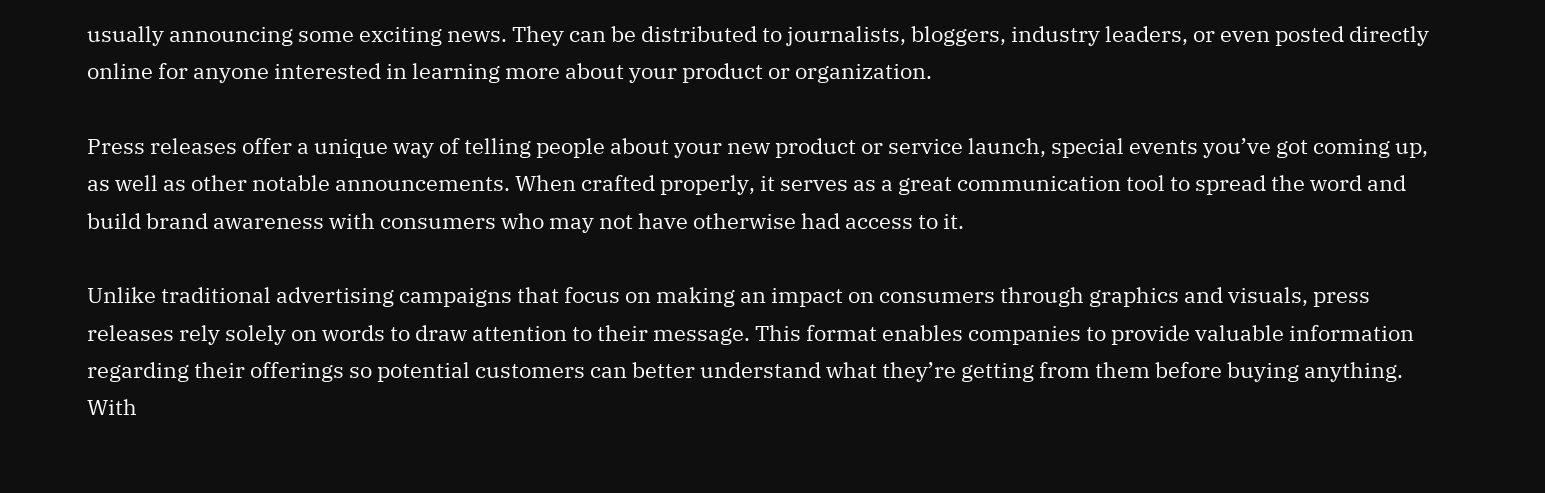usually announcing some exciting news. They can be distributed to journalists, bloggers, industry leaders, or even posted directly online for anyone interested in learning more about your product or organization.

Press releases offer a unique way of telling people about your new product or service launch, special events you’ve got coming up, as well as other notable announcements. When crafted properly, it serves as a great communication tool to spread the word and build brand awareness with consumers who may not have otherwise had access to it.

Unlike traditional advertising campaigns that focus on making an impact on consumers through graphics and visuals, press releases rely solely on words to draw attention to their message. This format enables companies to provide valuable information regarding their offerings so potential customers can better understand what they’re getting from them before buying anything. With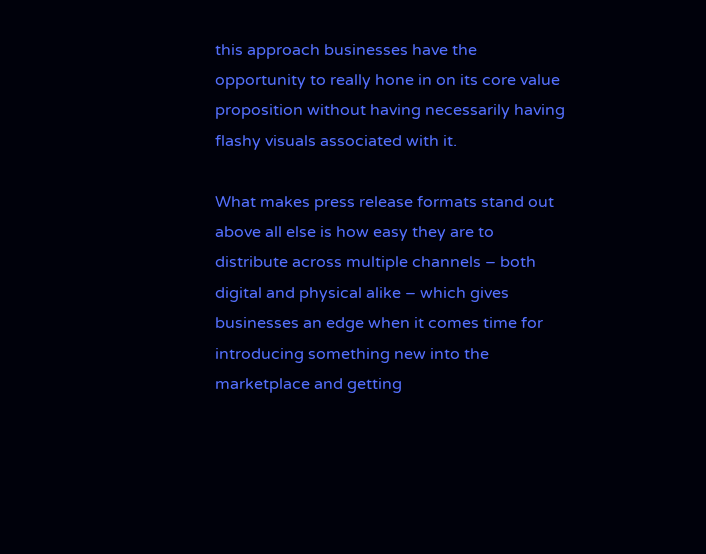this approach businesses have the opportunity to really hone in on its core value proposition without having necessarily having flashy visuals associated with it.

What makes press release formats stand out above all else is how easy they are to distribute across multiple channels – both digital and physical alike – which gives businesses an edge when it comes time for introducing something new into the marketplace and getting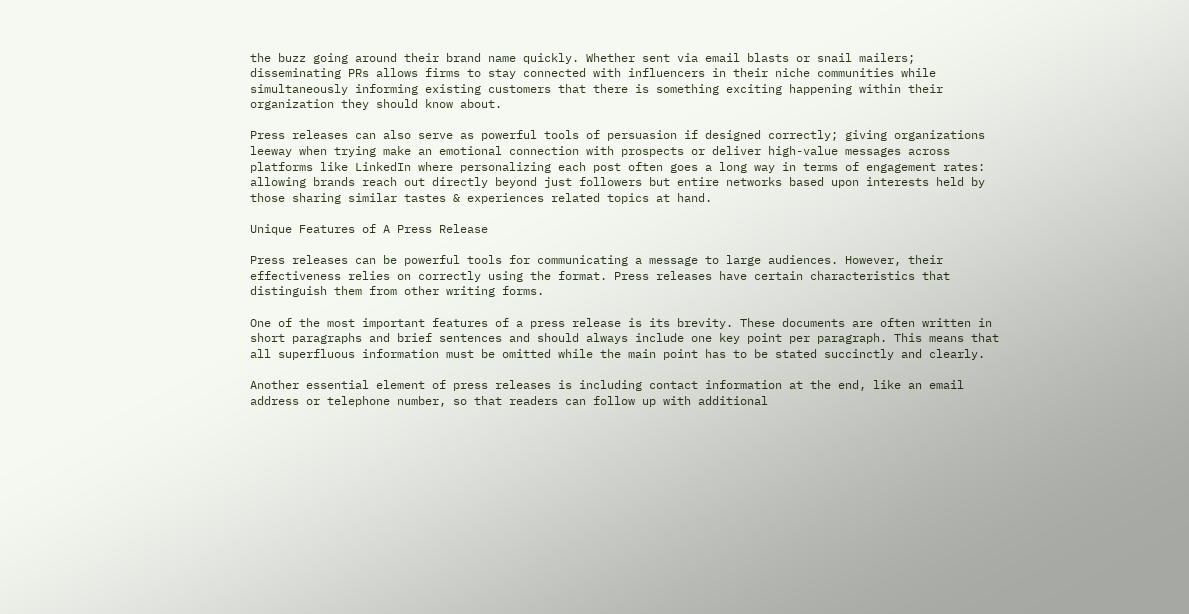the buzz going around their brand name quickly. Whether sent via email blasts or snail mailers; disseminating PRs allows firms to stay connected with influencers in their niche communities while simultaneously informing existing customers that there is something exciting happening within their organization they should know about.

Press releases can also serve as powerful tools of persuasion if designed correctly; giving organizations leeway when trying make an emotional connection with prospects or deliver high-value messages across platforms like LinkedIn where personalizing each post often goes a long way in terms of engagement rates: allowing brands reach out directly beyond just followers but entire networks based upon interests held by those sharing similar tastes & experiences related topics at hand.

Unique Features of A Press Release

Press releases can be powerful tools for communicating a message to large audiences. However, their effectiveness relies on correctly using the format. Press releases have certain characteristics that distinguish them from other writing forms.

One of the most important features of a press release is its brevity. These documents are often written in short paragraphs and brief sentences and should always include one key point per paragraph. This means that all superfluous information must be omitted while the main point has to be stated succinctly and clearly.

Another essential element of press releases is including contact information at the end, like an email address or telephone number, so that readers can follow up with additional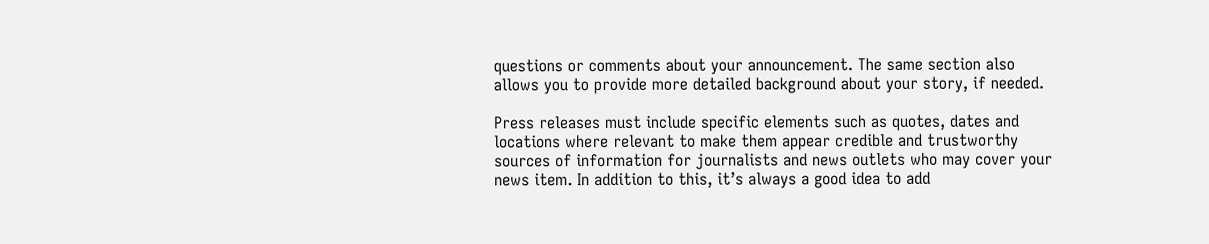questions or comments about your announcement. The same section also allows you to provide more detailed background about your story, if needed.

Press releases must include specific elements such as quotes, dates and locations where relevant to make them appear credible and trustworthy sources of information for journalists and news outlets who may cover your news item. In addition to this, it’s always a good idea to add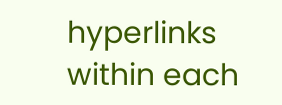hyperlinks within each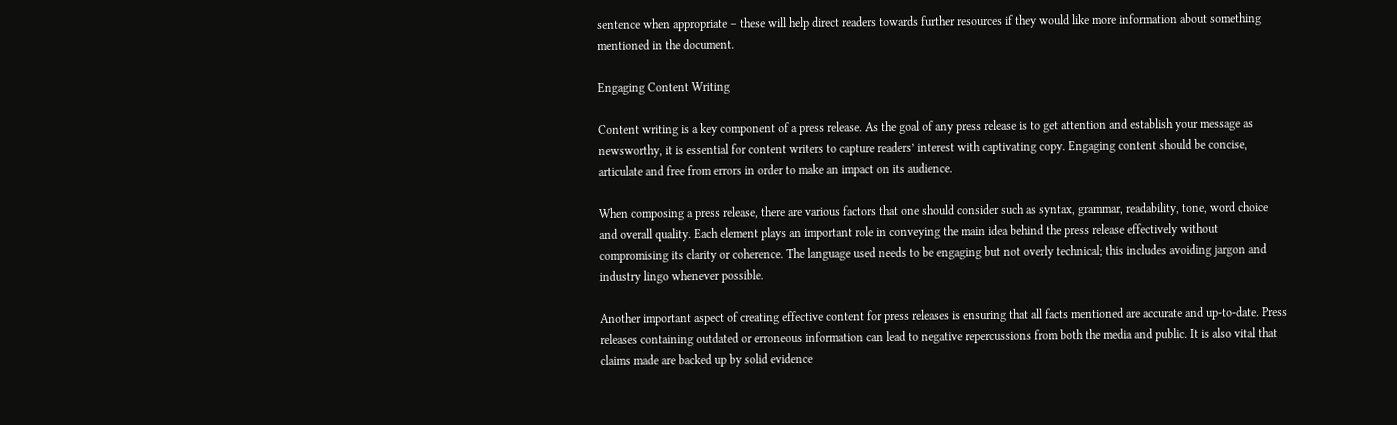sentence when appropriate – these will help direct readers towards further resources if they would like more information about something mentioned in the document.

Engaging Content Writing

Content writing is a key component of a press release. As the goal of any press release is to get attention and establish your message as newsworthy, it is essential for content writers to capture readers’ interest with captivating copy. Engaging content should be concise, articulate and free from errors in order to make an impact on its audience.

When composing a press release, there are various factors that one should consider such as syntax, grammar, readability, tone, word choice and overall quality. Each element plays an important role in conveying the main idea behind the press release effectively without compromising its clarity or coherence. The language used needs to be engaging but not overly technical; this includes avoiding jargon and industry lingo whenever possible.

Another important aspect of creating effective content for press releases is ensuring that all facts mentioned are accurate and up-to-date. Press releases containing outdated or erroneous information can lead to negative repercussions from both the media and public. It is also vital that claims made are backed up by solid evidence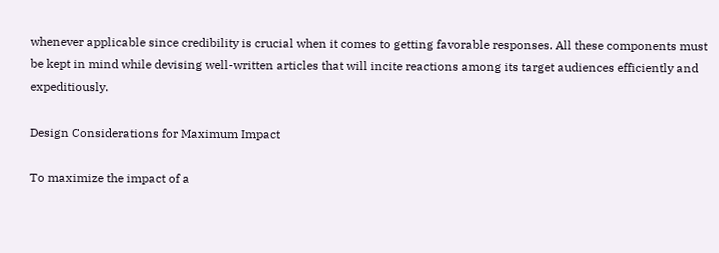whenever applicable since credibility is crucial when it comes to getting favorable responses. All these components must be kept in mind while devising well-written articles that will incite reactions among its target audiences efficiently and expeditiously.

Design Considerations for Maximum Impact

To maximize the impact of a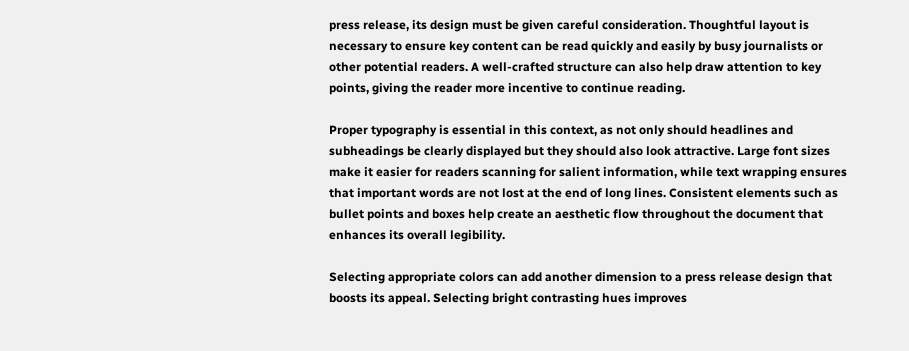press release, its design must be given careful consideration. Thoughtful layout is necessary to ensure key content can be read quickly and easily by busy journalists or other potential readers. A well-crafted structure can also help draw attention to key points, giving the reader more incentive to continue reading.

Proper typography is essential in this context, as not only should headlines and subheadings be clearly displayed but they should also look attractive. Large font sizes make it easier for readers scanning for salient information, while text wrapping ensures that important words are not lost at the end of long lines. Consistent elements such as bullet points and boxes help create an aesthetic flow throughout the document that enhances its overall legibility.

Selecting appropriate colors can add another dimension to a press release design that boosts its appeal. Selecting bright contrasting hues improves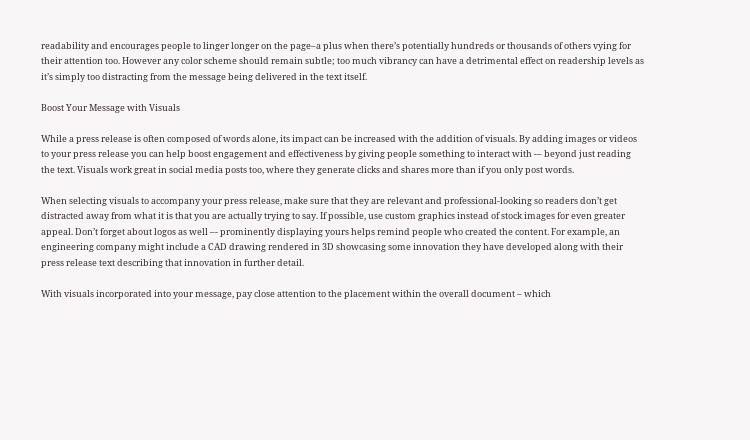readability and encourages people to linger longer on the page–a plus when there’s potentially hundreds or thousands of others vying for their attention too. However any color scheme should remain subtle; too much vibrancy can have a detrimental effect on readership levels as it’s simply too distracting from the message being delivered in the text itself.

Boost Your Message with Visuals

While a press release is often composed of words alone, its impact can be increased with the addition of visuals. By adding images or videos to your press release you can help boost engagement and effectiveness by giving people something to interact with -– beyond just reading the text. Visuals work great in social media posts too, where they generate clicks and shares more than if you only post words.

When selecting visuals to accompany your press release, make sure that they are relevant and professional-looking so readers don’t get distracted away from what it is that you are actually trying to say. If possible, use custom graphics instead of stock images for even greater appeal. Don’t forget about logos as well –- prominently displaying yours helps remind people who created the content. For example, an engineering company might include a CAD drawing rendered in 3D showcasing some innovation they have developed along with their press release text describing that innovation in further detail.

With visuals incorporated into your message, pay close attention to the placement within the overall document – which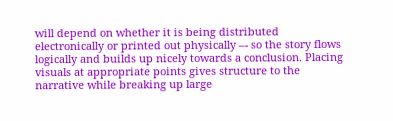will depend on whether it is being distributed electronically or printed out physically –- so the story flows logically and builds up nicely towards a conclusion. Placing visuals at appropriate points gives structure to the narrative while breaking up large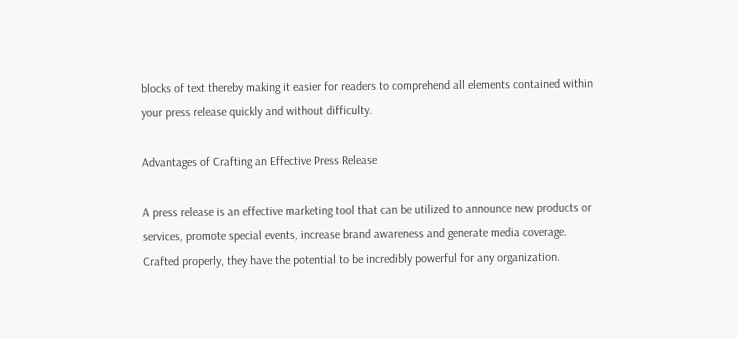blocks of text thereby making it easier for readers to comprehend all elements contained within your press release quickly and without difficulty.

Advantages of Crafting an Effective Press Release

A press release is an effective marketing tool that can be utilized to announce new products or services, promote special events, increase brand awareness and generate media coverage. Crafted properly, they have the potential to be incredibly powerful for any organization.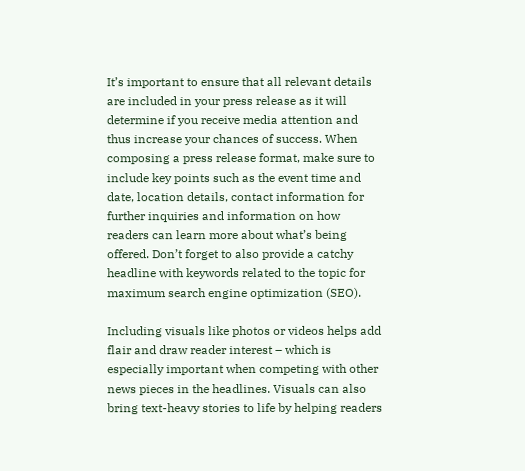It’s important to ensure that all relevant details are included in your press release as it will determine if you receive media attention and thus increase your chances of success. When composing a press release format, make sure to include key points such as the event time and date, location details, contact information for further inquiries and information on how readers can learn more about what’s being offered. Don’t forget to also provide a catchy headline with keywords related to the topic for maximum search engine optimization (SEO).

Including visuals like photos or videos helps add flair and draw reader interest – which is especially important when competing with other news pieces in the headlines. Visuals can also bring text-heavy stories to life by helping readers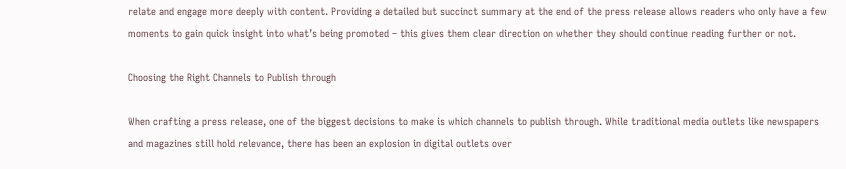relate and engage more deeply with content. Providing a detailed but succinct summary at the end of the press release allows readers who only have a few moments to gain quick insight into what’s being promoted – this gives them clear direction on whether they should continue reading further or not.

Choosing the Right Channels to Publish through

When crafting a press release, one of the biggest decisions to make is which channels to publish through. While traditional media outlets like newspapers and magazines still hold relevance, there has been an explosion in digital outlets over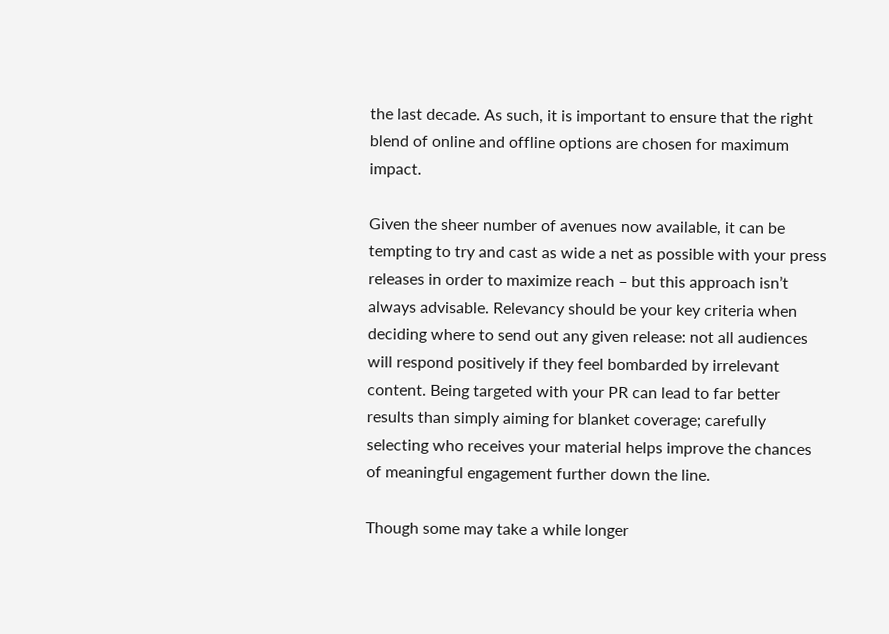the last decade. As such, it is important to ensure that the right blend of online and offline options are chosen for maximum impact.

Given the sheer number of avenues now available, it can be tempting to try and cast as wide a net as possible with your press releases in order to maximize reach – but this approach isn’t always advisable. Relevancy should be your key criteria when deciding where to send out any given release: not all audiences will respond positively if they feel bombarded by irrelevant content. Being targeted with your PR can lead to far better results than simply aiming for blanket coverage; carefully selecting who receives your material helps improve the chances of meaningful engagement further down the line.

Though some may take a while longer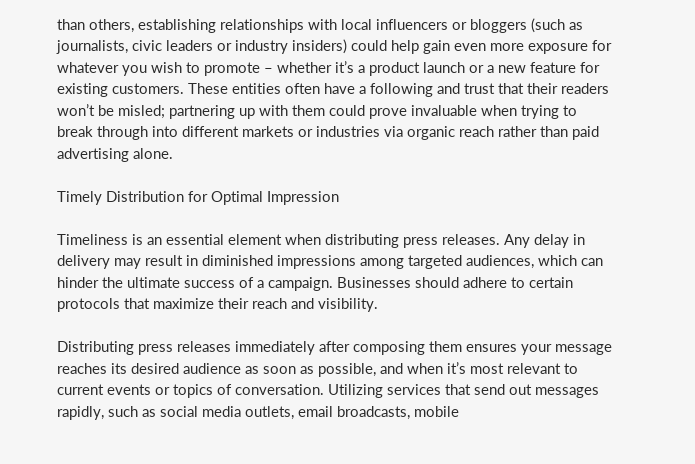than others, establishing relationships with local influencers or bloggers (such as journalists, civic leaders or industry insiders) could help gain even more exposure for whatever you wish to promote – whether it’s a product launch or a new feature for existing customers. These entities often have a following and trust that their readers won’t be misled; partnering up with them could prove invaluable when trying to break through into different markets or industries via organic reach rather than paid advertising alone.

Timely Distribution for Optimal Impression

Timeliness is an essential element when distributing press releases. Any delay in delivery may result in diminished impressions among targeted audiences, which can hinder the ultimate success of a campaign. Businesses should adhere to certain protocols that maximize their reach and visibility.

Distributing press releases immediately after composing them ensures your message reaches its desired audience as soon as possible, and when it’s most relevant to current events or topics of conversation. Utilizing services that send out messages rapidly, such as social media outlets, email broadcasts, mobile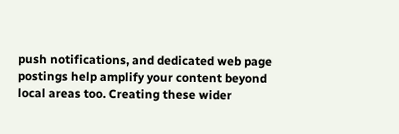push notifications, and dedicated web page postings help amplify your content beyond local areas too. Creating these wider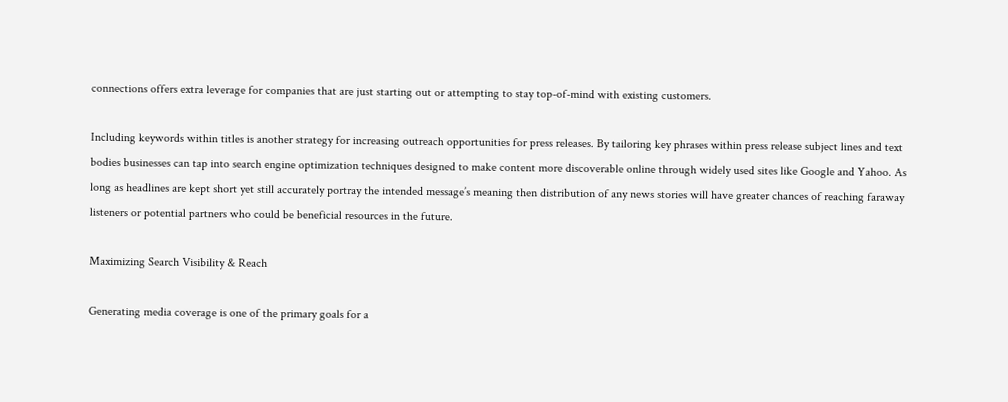connections offers extra leverage for companies that are just starting out or attempting to stay top-of-mind with existing customers.

Including keywords within titles is another strategy for increasing outreach opportunities for press releases. By tailoring key phrases within press release subject lines and text bodies businesses can tap into search engine optimization techniques designed to make content more discoverable online through widely used sites like Google and Yahoo. As long as headlines are kept short yet still accurately portray the intended message’s meaning then distribution of any news stories will have greater chances of reaching faraway listeners or potential partners who could be beneficial resources in the future.

Maximizing Search Visibility & Reach

Generating media coverage is one of the primary goals for a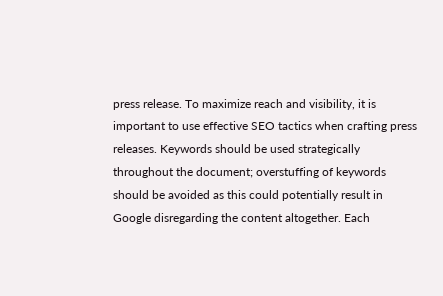press release. To maximize reach and visibility, it is important to use effective SEO tactics when crafting press releases. Keywords should be used strategically throughout the document; overstuffing of keywords should be avoided as this could potentially result in Google disregarding the content altogether. Each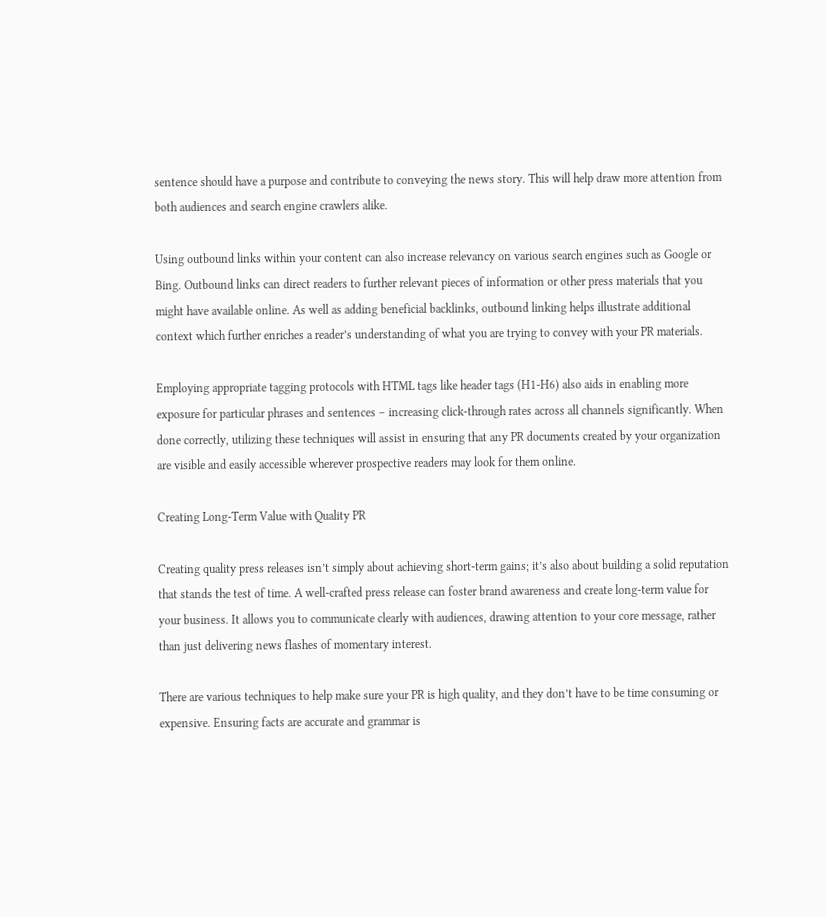sentence should have a purpose and contribute to conveying the news story. This will help draw more attention from both audiences and search engine crawlers alike.

Using outbound links within your content can also increase relevancy on various search engines such as Google or Bing. Outbound links can direct readers to further relevant pieces of information or other press materials that you might have available online. As well as adding beneficial backlinks, outbound linking helps illustrate additional context which further enriches a reader’s understanding of what you are trying to convey with your PR materials.

Employing appropriate tagging protocols with HTML tags like header tags (H1-H6) also aids in enabling more exposure for particular phrases and sentences – increasing click-through rates across all channels significantly. When done correctly, utilizing these techniques will assist in ensuring that any PR documents created by your organization are visible and easily accessible wherever prospective readers may look for them online.

Creating Long-Term Value with Quality PR

Creating quality press releases isn’t simply about achieving short-term gains; it’s also about building a solid reputation that stands the test of time. A well-crafted press release can foster brand awareness and create long-term value for your business. It allows you to communicate clearly with audiences, drawing attention to your core message, rather than just delivering news flashes of momentary interest.

There are various techniques to help make sure your PR is high quality, and they don’t have to be time consuming or expensive. Ensuring facts are accurate and grammar is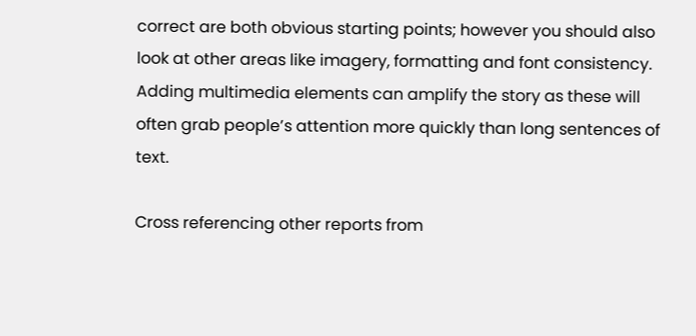correct are both obvious starting points; however you should also look at other areas like imagery, formatting and font consistency. Adding multimedia elements can amplify the story as these will often grab people’s attention more quickly than long sentences of text.

Cross referencing other reports from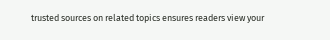trusted sources on related topics ensures readers view your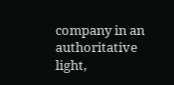company in an authoritative light,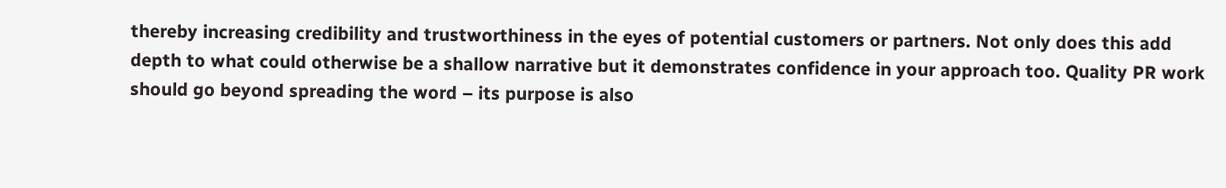thereby increasing credibility and trustworthiness in the eyes of potential customers or partners. Not only does this add depth to what could otherwise be a shallow narrative but it demonstrates confidence in your approach too. Quality PR work should go beyond spreading the word – its purpose is also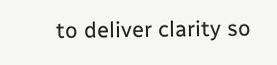to deliver clarity so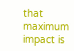that maximum impact is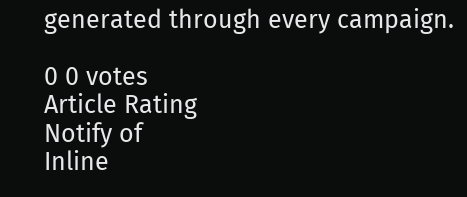generated through every campaign.

0 0 votes
Article Rating
Notify of
Inline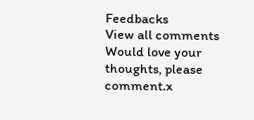Feedbacks
View all comments
Would love your thoughts, please comment.x